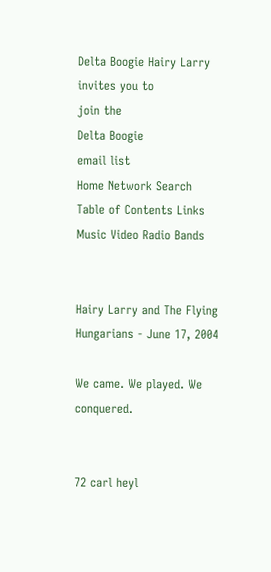Delta Boogie Hairy Larry
invites you to
join the
Delta Boogie
email list
Home Network Search Table of Contents Links Music Video Radio Bands


Hairy Larry and The Flying Hungarians - June 17, 2004

We came. We played. We conquered.


72 carl heyl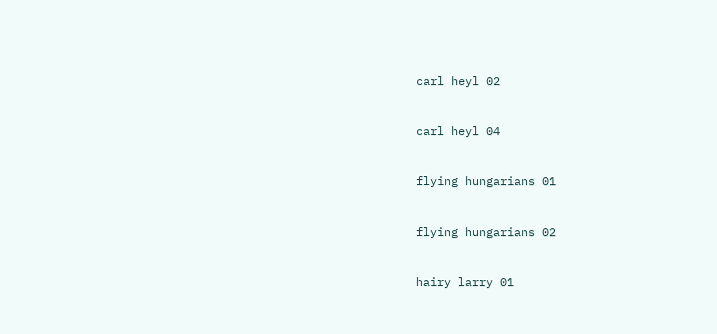carl heyl 02


carl heyl 04


flying hungarians 01


flying hungarians 02


hairy larry 01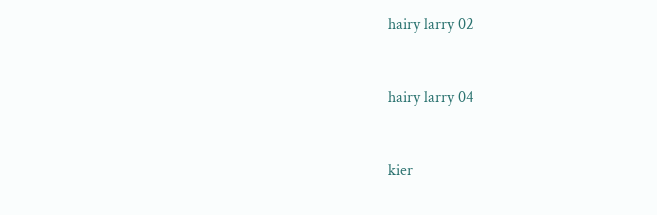hairy larry 02


hairy larry 04


kier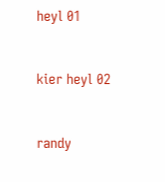heyl 01


kier heyl 02


randy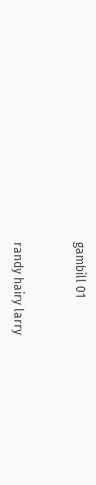gambill 01


randy hairy larry